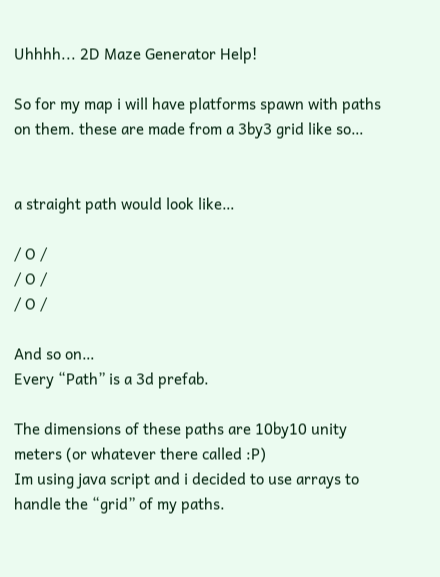Uhhhh... 2D Maze Generator Help!

So for my map i will have platforms spawn with paths on them. these are made from a 3by3 grid like so…


a straight path would look like…

/ O /
/ O /
/ O /

And so on…
Every “Path” is a 3d prefab.

The dimensions of these paths are 10by10 unity meters (or whatever there called :P)
Im using java script and i decided to use arrays to handle the “grid” of my paths.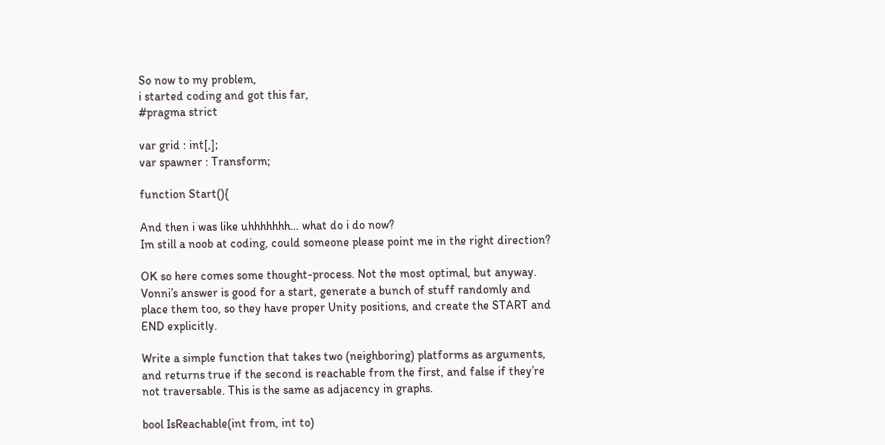So now to my problem,
i started coding and got this far,
#pragma strict

var grid : int[,];
var spawner : Transform;

function Start(){

And then i was like uhhhhhhh… what do i do now?
Im still a noob at coding, could someone please point me in the right direction?

OK so here comes some thought-process. Not the most optimal, but anyway. Vonni’s answer is good for a start, generate a bunch of stuff randomly and place them too, so they have proper Unity positions, and create the START and END explicitly.

Write a simple function that takes two (neighboring) platforms as arguments, and returns true if the second is reachable from the first, and false if they’re not traversable. This is the same as adjacency in graphs.

bool IsReachable(int from, int to)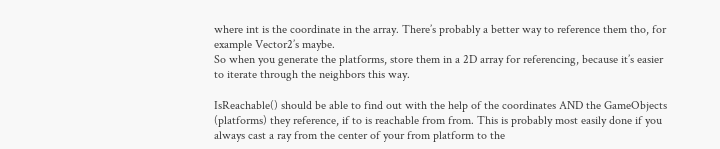where int is the coordinate in the array. There’s probably a better way to reference them tho, for example Vector2’s maybe.
So when you generate the platforms, store them in a 2D array for referencing, because it’s easier to iterate through the neighbors this way.

IsReachable() should be able to find out with the help of the coordinates AND the GameObjects (platforms) they reference, if to is reachable from from. This is probably most easily done if you always cast a ray from the center of your from platform to the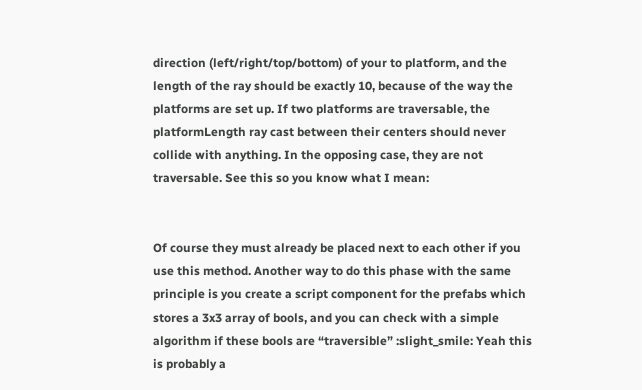direction (left/right/top/bottom) of your to platform, and the length of the ray should be exactly 10, because of the way the platforms are set up. If two platforms are traversable, the platformLength ray cast between their centers should never collide with anything. In the opposing case, they are not traversable. See this so you know what I mean:


Of course they must already be placed next to each other if you use this method. Another way to do this phase with the same principle is you create a script component for the prefabs which stores a 3x3 array of bools, and you can check with a simple algorithm if these bools are “traversible” :slight_smile: Yeah this is probably a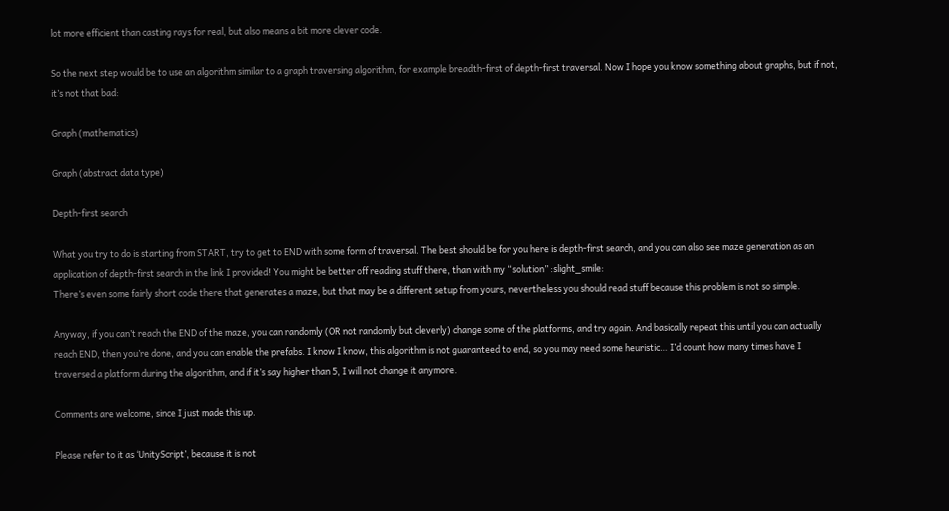lot more efficient than casting rays for real, but also means a bit more clever code.

So the next step would be to use an algorithm similar to a graph traversing algorithm, for example breadth-first of depth-first traversal. Now I hope you know something about graphs, but if not, it’s not that bad:

Graph (mathematics)

Graph (abstract data type)

Depth-first search

What you try to do is starting from START, try to get to END with some form of traversal. The best should be for you here is depth-first search, and you can also see maze generation as an application of depth-first search in the link I provided! You might be better off reading stuff there, than with my “solution” :slight_smile:
There’s even some fairly short code there that generates a maze, but that may be a different setup from yours, nevertheless you should read stuff because this problem is not so simple.

Anyway, if you can’t reach the END of the maze, you can randomly (OR not randomly but cleverly) change some of the platforms, and try again. And basically repeat this until you can actually reach END, then you’re done, and you can enable the prefabs. I know I know, this algorithm is not guaranteed to end, so you may need some heuristic… I’d count how many times have I traversed a platform during the algorithm, and if it’s say higher than 5, I will not change it anymore.

Comments are welcome, since I just made this up.

Please refer to it as ‘UnityScript’, because it is not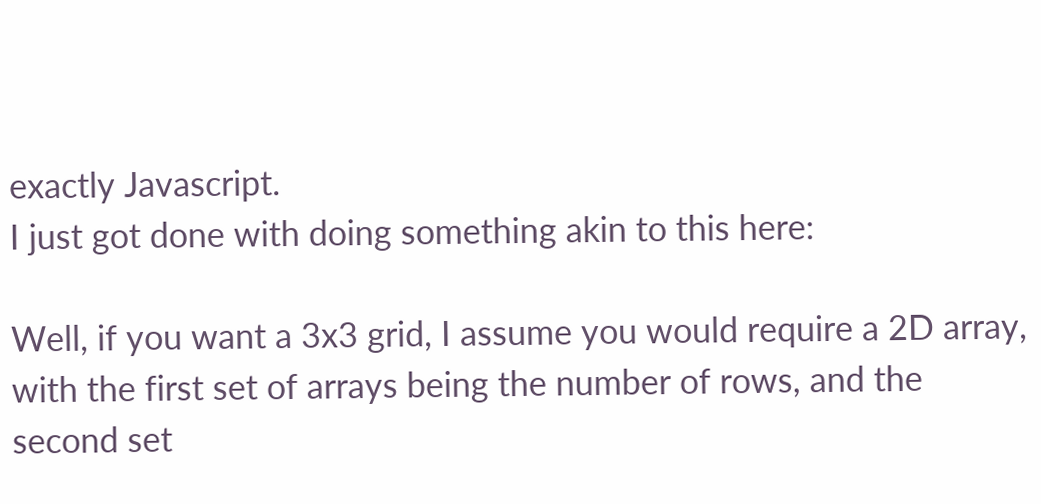exactly Javascript.
I just got done with doing something akin to this here:

Well, if you want a 3x3 grid, I assume you would require a 2D array, with the first set of arrays being the number of rows, and the second set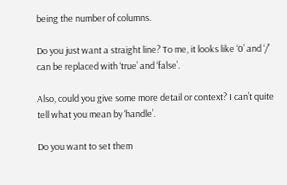being the number of columns.

Do you just want a straight line? To me, it looks like ‘0’ and ‘/’ can be replaced with ‘true’ and ‘false’.

Also, could you give some more detail or context? I can’t quite tell what you mean by ‘handle’.

Do you want to set them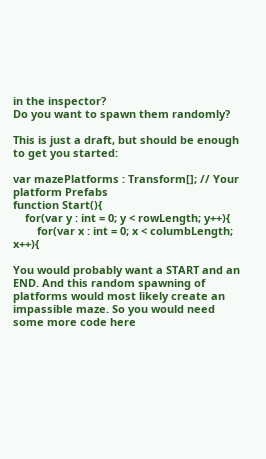in the inspector?
Do you want to spawn them randomly?

This is just a draft, but should be enough to get you started:

var mazePlatforms : Transform[]; // Your platform Prefabs
function Start(){
    for(var y : int = 0; y < rowLength; y++){
        for(var x : int = 0; x < columbLength; x++){

You would probably want a START and an END. And this random spawning of platforms would most likely create an impassible maze. So you would need some more code here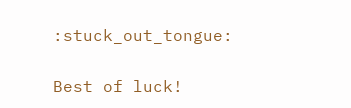:stuck_out_tongue:

Best of luck!